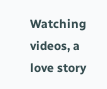Watching videos, a love story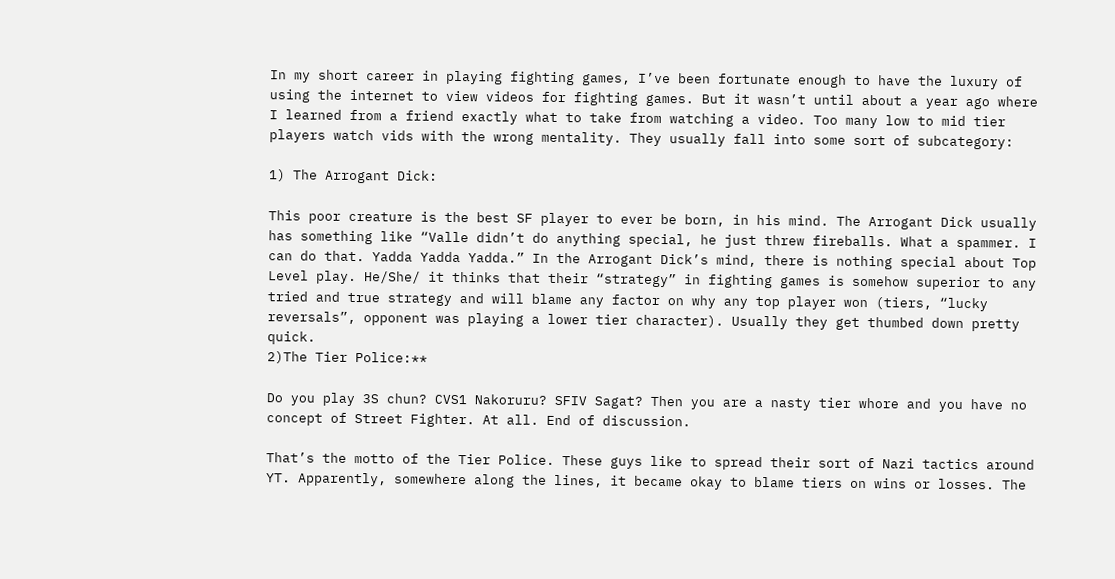In my short career in playing fighting games, I’ve been fortunate enough to have the luxury of using the internet to view videos for fighting games. But it wasn’t until about a year ago where I learned from a friend exactly what to take from watching a video. Too many low to mid tier players watch vids with the wrong mentality. They usually fall into some sort of subcategory:

1) The Arrogant Dick:

This poor creature is the best SF player to ever be born, in his mind. The Arrogant Dick usually has something like “Valle didn’t do anything special, he just threw fireballs. What a spammer. I can do that. Yadda Yadda Yadda.” In the Arrogant Dick’s mind, there is nothing special about Top Level play. He/She/ it thinks that their “strategy” in fighting games is somehow superior to any tried and true strategy and will blame any factor on why any top player won (tiers, “lucky reversals”, opponent was playing a lower tier character). Usually they get thumbed down pretty quick.
2)The Tier Police:**

Do you play 3S chun? CVS1 Nakoruru? SFIV Sagat? Then you are a nasty tier whore and you have no concept of Street Fighter. At all. End of discussion.

That’s the motto of the Tier Police. These guys like to spread their sort of Nazi tactics around YT. Apparently, somewhere along the lines, it became okay to blame tiers on wins or losses. The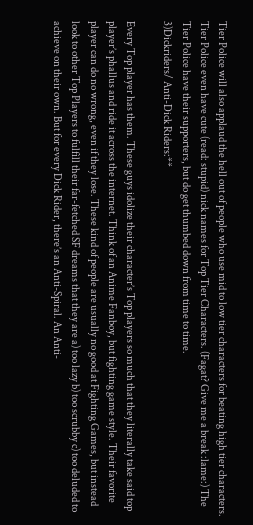Tier Police will also applaud the hell out of people who use mid to low tier characters for beating high tier characters. Tier Police even have cute (read: stupid) nick names for Top Tier Characters. (Fagat? Give me a break :lame:) The Tier Police have their supporters, but do get thumbed down from time to time.
3)Dickriders/ Anti-Dick Riders:**

Every Top player has them. These guys idolize their character’s Top players so much that they literally take said top player’s phallus and ride it across the internet. Think of an Anime Fanboy, but fighting game style. Their favorite player can do no wrong, even if they lose. These kind of people are usually no good at Fighting Games, but instead look to other Top Players to fulfill their far-fetched SF dreams that they are a) too lazy b) too scrubby c) too deluded to achieve on their own. But for every Dick Rider, there’s an Anti-Spiral. An Anti-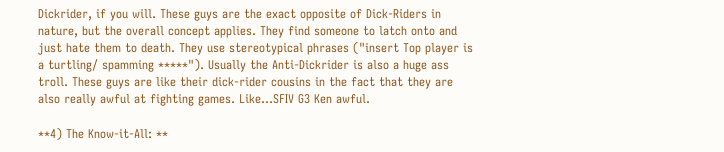Dickrider, if you will. These guys are the exact opposite of Dick-Riders in nature, but the overall concept applies. They find someone to latch onto and just hate them to death. They use stereotypical phrases ("insert Top player is a turtling/ spamming *****"). Usually the Anti-Dickrider is also a huge ass troll. These guys are like their dick-rider cousins in the fact that they are also really awful at fighting games. Like…SFIV G3 Ken awful.

**4) The Know-it-All: **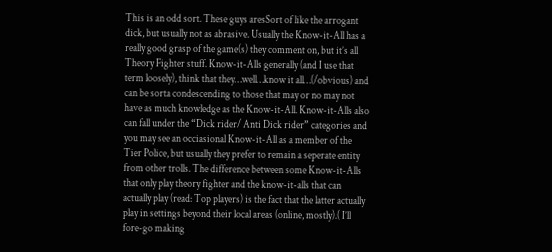This is an odd sort. These guys aresSort of like the arrogant dick, but usually not as abrasive. Usually the Know-it-All has a really good grasp of the game(s) they comment on, but it’s all Theory Fighter stuff. Know-it-Alls generally (and I use that term loosely), think that they…well…know it all…(/obvious) and can be sorta condescending to those that may or no may not have as much knowledge as the Know-it-All. Know-it-Alls also can fall under the “Dick rider/ Anti Dick rider” categories and you may see an occiasional Know-it-All as a member of the Tier Police, but usually they prefer to remain a seperate entity from other trolls. The difference between some Know-it-Alls that only play theory fighter and the know-it-alls that can actually play (read: Top players) is the fact that the latter actually play in settings beyond their local areas (online, mostly).( I’ll fore-go making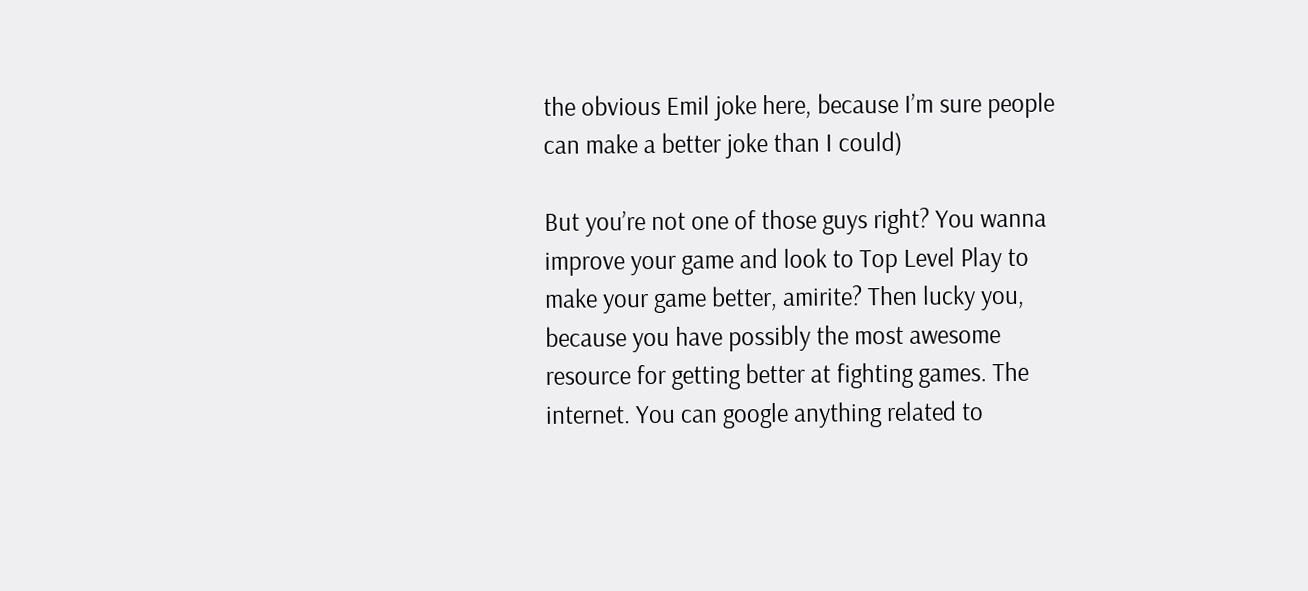the obvious Emil joke here, because I’m sure people can make a better joke than I could)

But you’re not one of those guys right? You wanna improve your game and look to Top Level Play to make your game better, amirite? Then lucky you, because you have possibly the most awesome resource for getting better at fighting games. The internet. You can google anything related to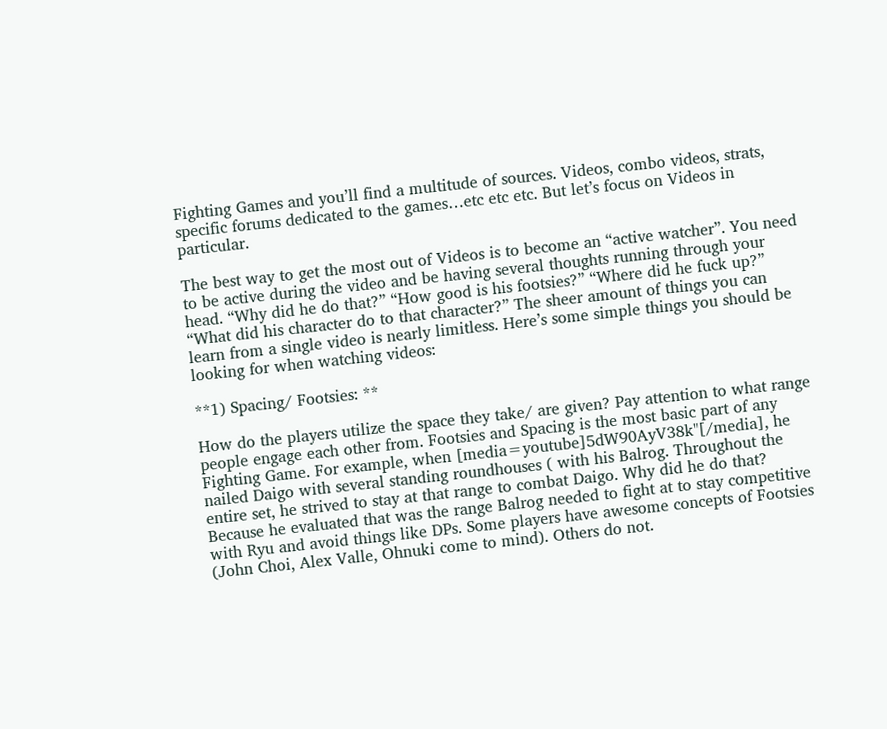Fighting Games and you’ll find a multitude of sources. Videos, combo videos, strats, specific forums dedicated to the games…etc etc etc. But let’s focus on Videos in particular.

The best way to get the most out of Videos is to become an “active watcher”. You need to be active during the video and be having several thoughts running through your head. “Why did he do that?” “How good is his footsies?” “Where did he fuck up?” “What did his character do to that character?” The sheer amount of things you can learn from a single video is nearly limitless. Here’s some simple things you should be looking for when watching videos:

**1) Spacing/ Footsies: **

How do the players utilize the space they take/ are given? Pay attention to what range people engage each other from. Footsies and Spacing is the most basic part of any Fighting Game. For example, when [media=youtube]5dW90AyV38k"[/media], he nailed Daigo with several standing roundhouses ( with his Balrog. Throughout the entire set, he strived to stay at that range to combat Daigo. Why did he do that? Because he evaluated that was the range Balrog needed to fight at to stay competitive with Ryu and avoid things like DPs. Some players have awesome concepts of Footsies (John Choi, Alex Valle, Ohnuki come to mind). Others do not.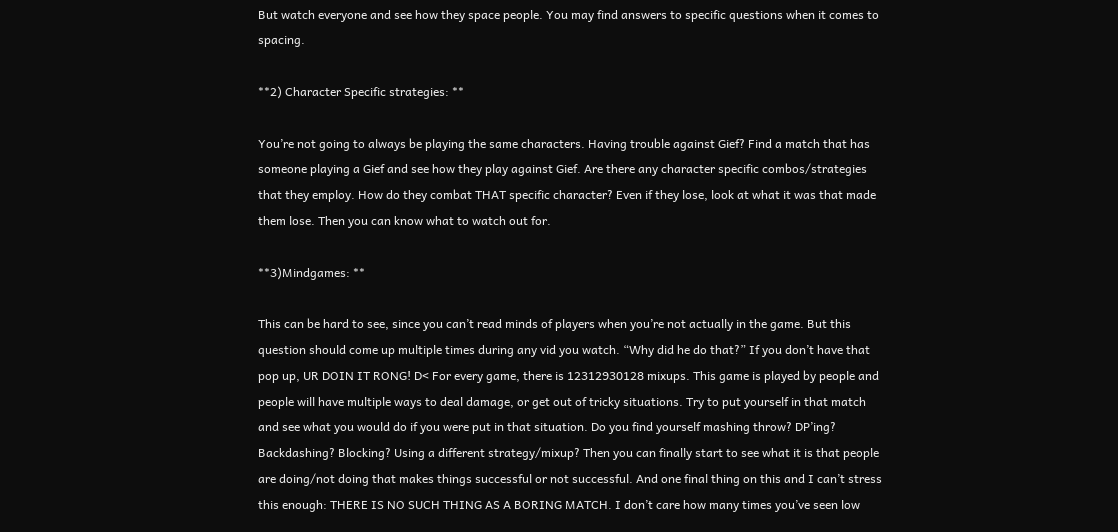But watch everyone and see how they space people. You may find answers to specific questions when it comes to spacing.

**2) Character Specific strategies: **

You’re not going to always be playing the same characters. Having trouble against Gief? Find a match that has someone playing a Gief and see how they play against Gief. Are there any character specific combos/strategies that they employ. How do they combat THAT specific character? Even if they lose, look at what it was that made them lose. Then you can know what to watch out for.

**3)Mindgames: **

This can be hard to see, since you can’t read minds of players when you’re not actually in the game. But this question should come up multiple times during any vid you watch. “Why did he do that?” If you don’t have that pop up, UR DOIN IT RONG! D< For every game, there is 12312930128 mixups. This game is played by people and people will have multiple ways to deal damage, or get out of tricky situations. Try to put yourself in that match and see what you would do if you were put in that situation. Do you find yourself mashing throw? DP’ing? Backdashing? Blocking? Using a different strategy/mixup? Then you can finally start to see what it is that people are doing/not doing that makes things successful or not successful. And one final thing on this and I can’t stress this enough: THERE IS NO SUCH THING AS A BORING MATCH. I don’t care how many times you’ve seen low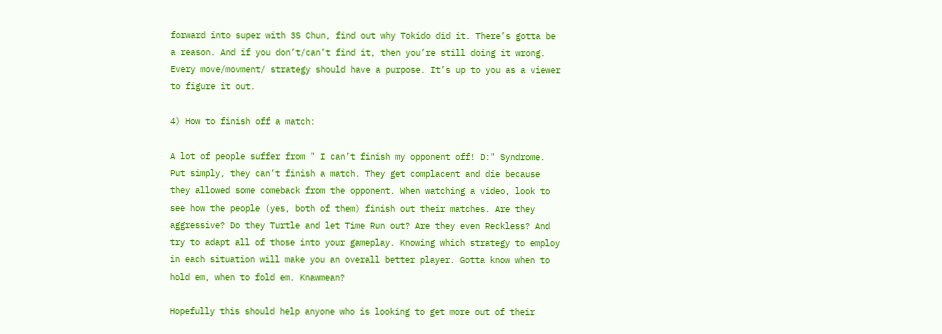forward into super with 3S Chun, find out why Tokido did it. There’s gotta be a reason. And if you don’t/can’t find it, then you’re still doing it wrong. Every move/movment/ strategy should have a purpose. It’s up to you as a viewer to figure it out.

4) How to finish off a match:

A lot of people suffer from " I can’t finish my opponent off! D:" Syndrome. Put simply, they can’t finish a match. They get complacent and die because they allowed some comeback from the opponent. When watching a video, look to see how the people (yes, both of them) finish out their matches. Are they aggressive? Do they Turtle and let Time Run out? Are they even Reckless? And try to adapt all of those into your gameplay. Knowing which strategy to employ in each situation will make you an overall better player. Gotta know when to hold em, when to fold em. Knawmean?

Hopefully this should help anyone who is looking to get more out of their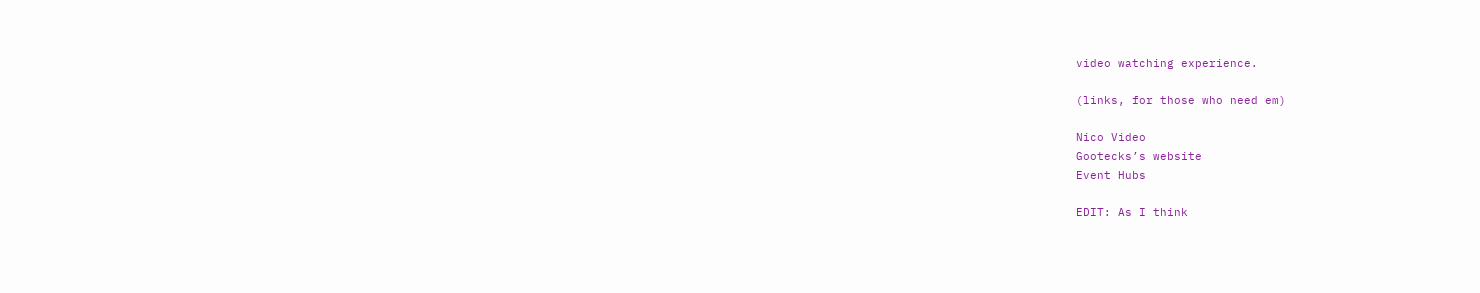video watching experience.

(links, for those who need em)

Nico Video
Gootecks’s website
Event Hubs

EDIT: As I think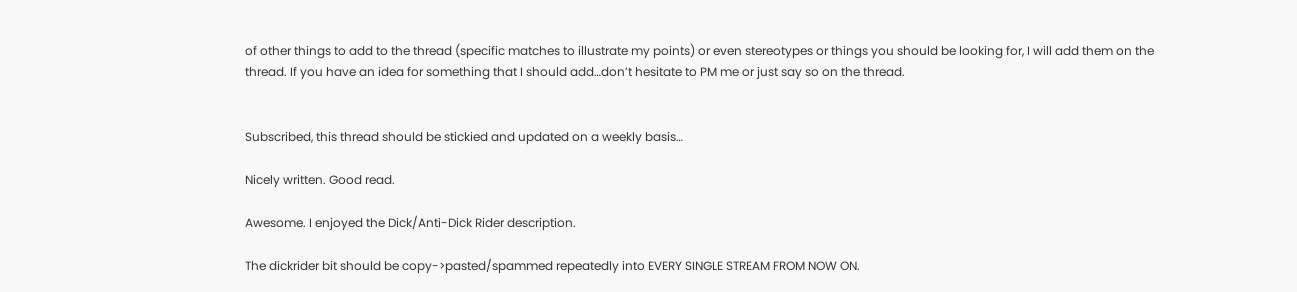of other things to add to the thread (specific matches to illustrate my points) or even stereotypes or things you should be looking for, I will add them on the thread. If you have an idea for something that I should add…don’t hesitate to PM me or just say so on the thread.


Subscribed, this thread should be stickied and updated on a weekly basis…

Nicely written. Good read.

Awesome. I enjoyed the Dick/Anti-Dick Rider description.

The dickrider bit should be copy->pasted/spammed repeatedly into EVERY SINGLE STREAM FROM NOW ON.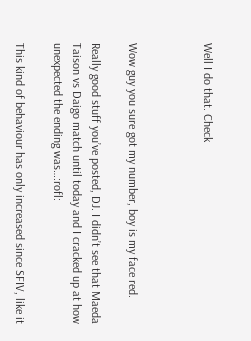Well I do that. Check



Wow guy you sure got my number, boy is my face red.

Really good stuff you’ve posted, DJ. I didn’t see that Maeda Taison vs Daigo match until today and I cracked up at how unexpected the ending was…:rofl:

This kind of behaviour has only increased since SFIV, like it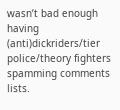wasn’t bad enough having (anti)dickriders/tier police/theory fighters spamming comments lists.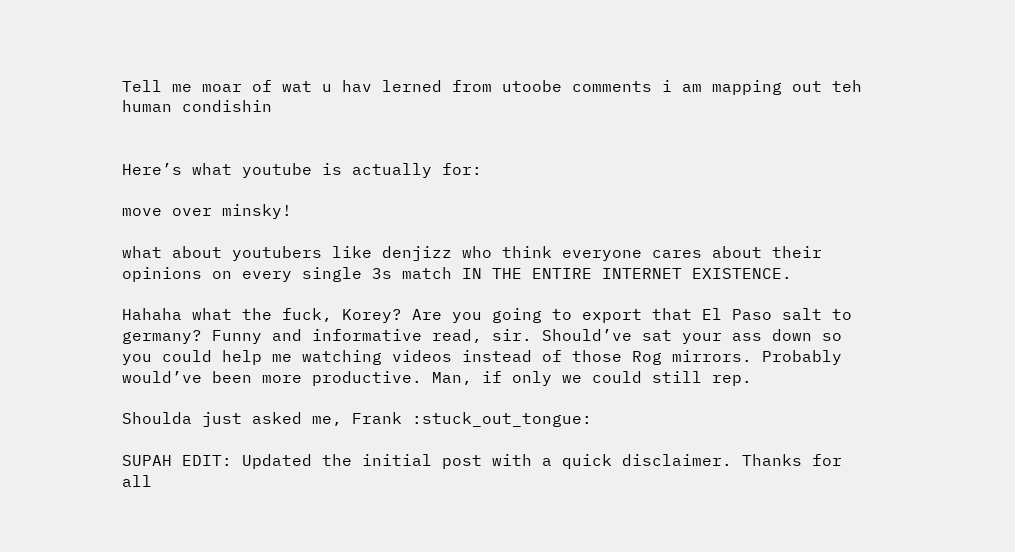Tell me moar of wat u hav lerned from utoobe comments i am mapping out teh human condishin


Here’s what youtube is actually for:

move over minsky!

what about youtubers like denjizz who think everyone cares about their opinions on every single 3s match IN THE ENTIRE INTERNET EXISTENCE.

Hahaha what the fuck, Korey? Are you going to export that El Paso salt to germany? Funny and informative read, sir. Should’ve sat your ass down so you could help me watching videos instead of those Rog mirrors. Probably would’ve been more productive. Man, if only we could still rep.

Shoulda just asked me, Frank :stuck_out_tongue:

SUPAH EDIT: Updated the initial post with a quick disclaimer. Thanks for all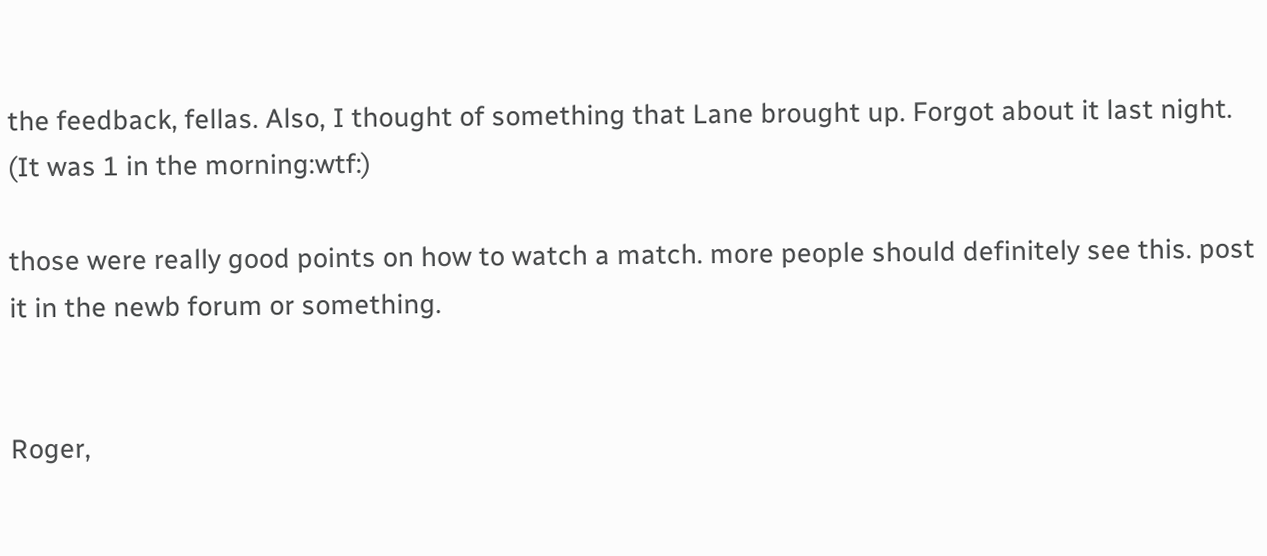the feedback, fellas. Also, I thought of something that Lane brought up. Forgot about it last night. (It was 1 in the morning:wtf:)

those were really good points on how to watch a match. more people should definitely see this. post it in the newb forum or something.


Roger,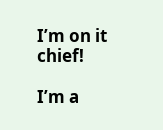I’m on it chief!

I’m a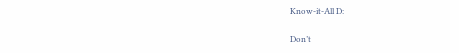Know-it-All D:

Don’t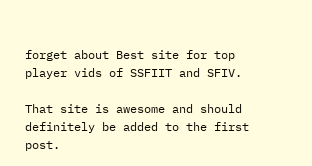forget about Best site for top player vids of SSFIIT and SFIV.

That site is awesome and should definitely be added to the first post.